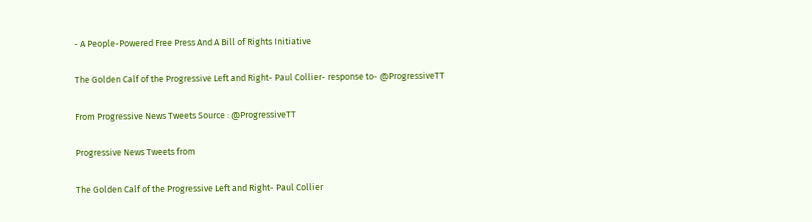- A People-Powered Free Press And A Bill of Rights Initiative

The Golden Calf of the Progressive Left and Right- Paul Collier- response to- @ProgressiveTT

From Progressive News Tweets Source : @ProgressiveTT

Progressive News Tweets from

The Golden Calf of the Progressive Left and Right- Paul Collier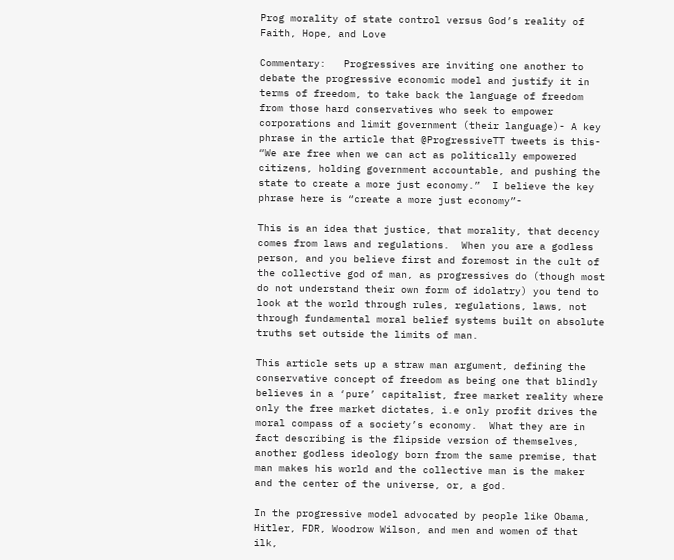Prog morality of state control versus God’s reality of Faith, Hope, and Love

Commentary:   Progressives are inviting one another to debate the progressive economic model and justify it in terms of freedom, to take back the language of freedom from those hard conservatives who seek to empower corporations and limit government (their language)- A key phrase in the article that @ProgressiveTT tweets is this- “We are free when we can act as politically empowered citizens, holding government accountable, and pushing the state to create a more just economy.”  I believe the key phrase here is “create a more just economy”-

This is an idea that justice, that morality, that decency comes from laws and regulations.  When you are a godless person, and you believe first and foremost in the cult of the collective god of man, as progressives do (though most do not understand their own form of idolatry) you tend to look at the world through rules, regulations, laws, not through fundamental moral belief systems built on absolute truths set outside the limits of man.

This article sets up a straw man argument, defining the conservative concept of freedom as being one that blindly believes in a ‘pure’ capitalist, free market reality where only the free market dictates, i.e only profit drives the moral compass of a society’s economy.  What they are in fact describing is the flipside version of themselves, another godless ideology born from the same premise, that man makes his world and the collective man is the maker and the center of the universe, or, a god.

In the progressive model advocated by people like Obama, Hitler, FDR, Woodrow Wilson, and men and women of that ilk,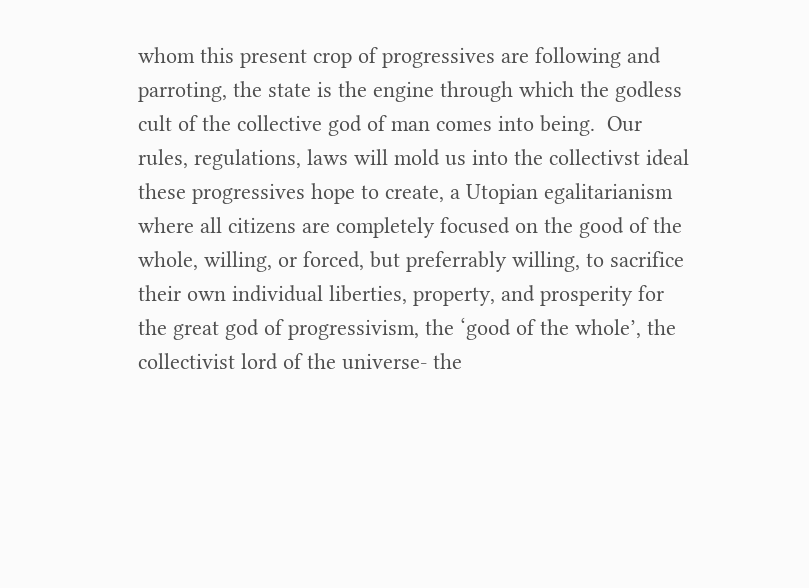whom this present crop of progressives are following and parroting, the state is the engine through which the godless cult of the collective god of man comes into being.  Our rules, regulations, laws will mold us into the collectivst ideal these progressives hope to create, a Utopian egalitarianism where all citizens are completely focused on the good of the whole, willing, or forced, but preferrably willing, to sacrifice their own individual liberties, property, and prosperity for the great god of progressivism, the ‘good of the whole’, the collectivist lord of the universe- the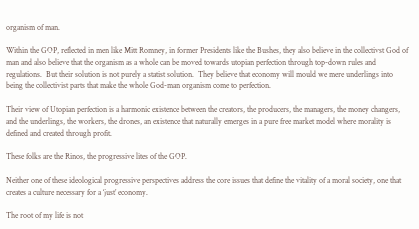organism of man.

Within the GOP, reflected in men like Mitt Romney, in former Presidents like the Bushes, they also believe in the collectivst God of man and also believe that the organism as a whole can be moved towards utopian perfection through top-down rules and regulations.  But their solution is not purely a statist solution.  They believe that economy will mould we mere underlings into being the collectivist parts that make the whole God-man organism come to perfection.

Their view of Utopian perfection is a harmonic existence between the creators, the producers, the managers, the money changers, and the underlings, the workers, the drones, an existence that naturally emerges in a pure free market model where morality is defined and created through profit.

These folks are the Rinos, the progressive lites of the GOP.

Neither one of these ideological progressive perspectives address the core issues that define the vitality of a moral society, one that creates a culture necessary for a ‘just’ economy.

The root of my life is not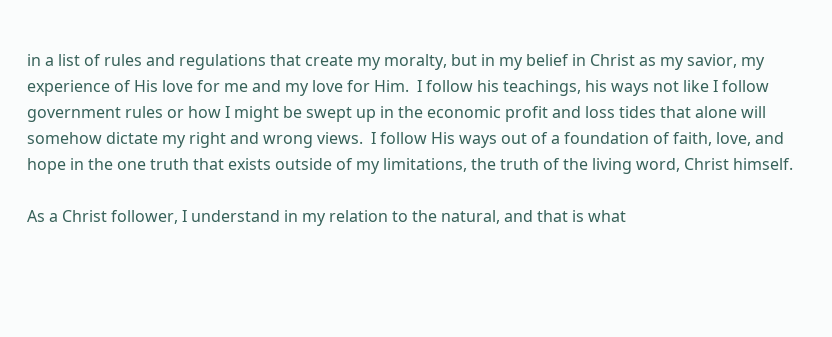in a list of rules and regulations that create my moralty, but in my belief in Christ as my savior, my experience of His love for me and my love for Him.  I follow his teachings, his ways not like I follow government rules or how I might be swept up in the economic profit and loss tides that alone will somehow dictate my right and wrong views.  I follow His ways out of a foundation of faith, love, and hope in the one truth that exists outside of my limitations, the truth of the living word, Christ himself.

As a Christ follower, I understand in my relation to the natural, and that is what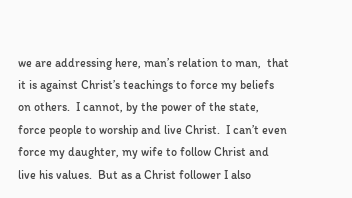we are addressing here, man’s relation to man,  that it is against Christ’s teachings to force my beliefs on others.  I cannot, by the power of the state, force people to worship and live Christ.  I can’t even force my daughter, my wife to follow Christ and live his values.  But as a Christ follower I also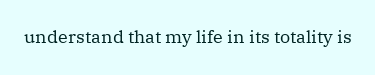understand that my life in its totality is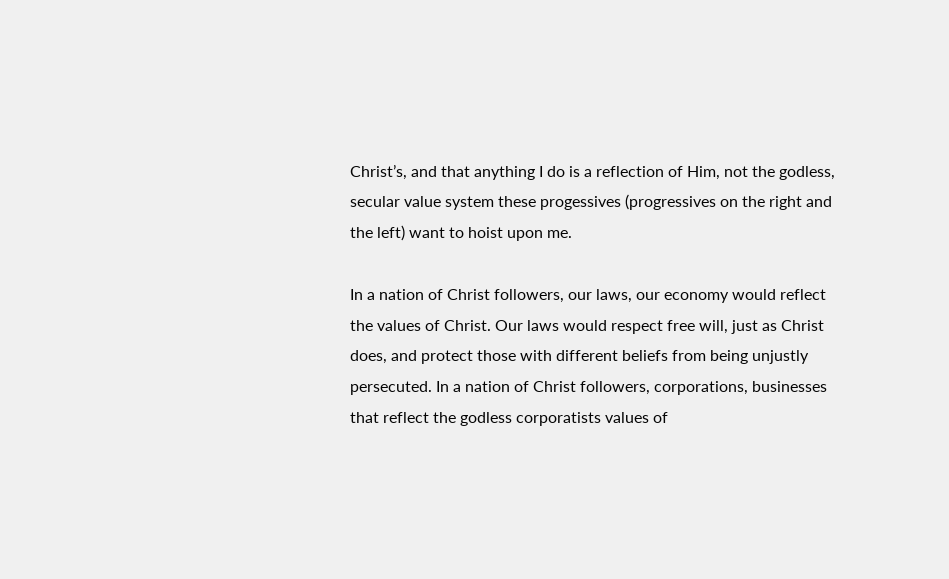Christ’s, and that anything I do is a reflection of Him, not the godless, secular value system these progessives (progressives on the right and the left) want to hoist upon me.

In a nation of Christ followers, our laws, our economy would reflect the values of Christ. Our laws would respect free will, just as Christ does, and protect those with different beliefs from being unjustly persecuted. In a nation of Christ followers, corporations, businesses that reflect the godless corporatists values of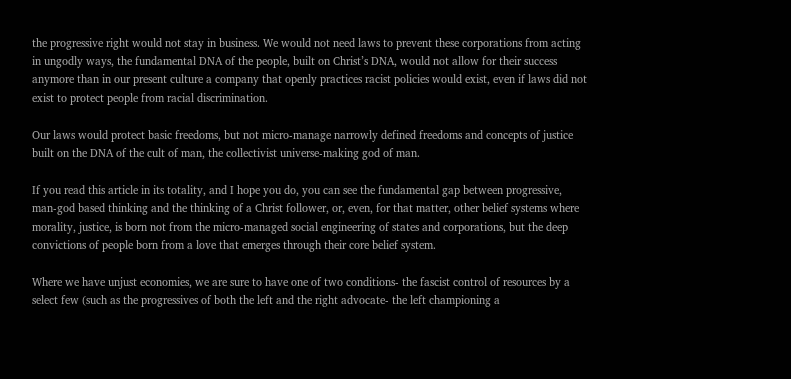the progressive right would not stay in business. We would not need laws to prevent these corporations from acting in ungodly ways, the fundamental DNA of the people, built on Christ’s DNA, would not allow for their success anymore than in our present culture a company that openly practices racist policies would exist, even if laws did not exist to protect people from racial discrimination.

Our laws would protect basic freedoms, but not micro-manage narrowly defined freedoms and concepts of justice  built on the DNA of the cult of man, the collectivist universe-making god of man.

If you read this article in its totality, and I hope you do, you can see the fundamental gap between progressive, man-god based thinking and the thinking of a Christ follower, or, even, for that matter, other belief systems where morality, justice, is born not from the micro-managed social engineering of states and corporations, but the deep convictions of people born from a love that emerges through their core belief system.

Where we have unjust economies, we are sure to have one of two conditions- the fascist control of resources by a select few (such as the progressives of both the left and the right advocate- the left championing a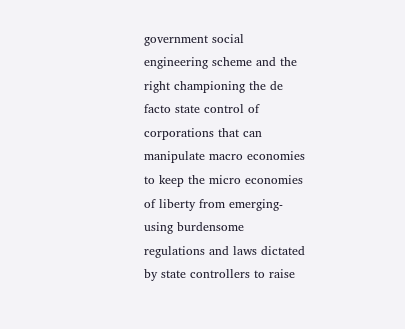government social engineering scheme and the right championing the de facto state control of corporations that can manipulate macro economies to keep the micro economies of liberty from emerging- using burdensome regulations and laws dictated by state controllers to raise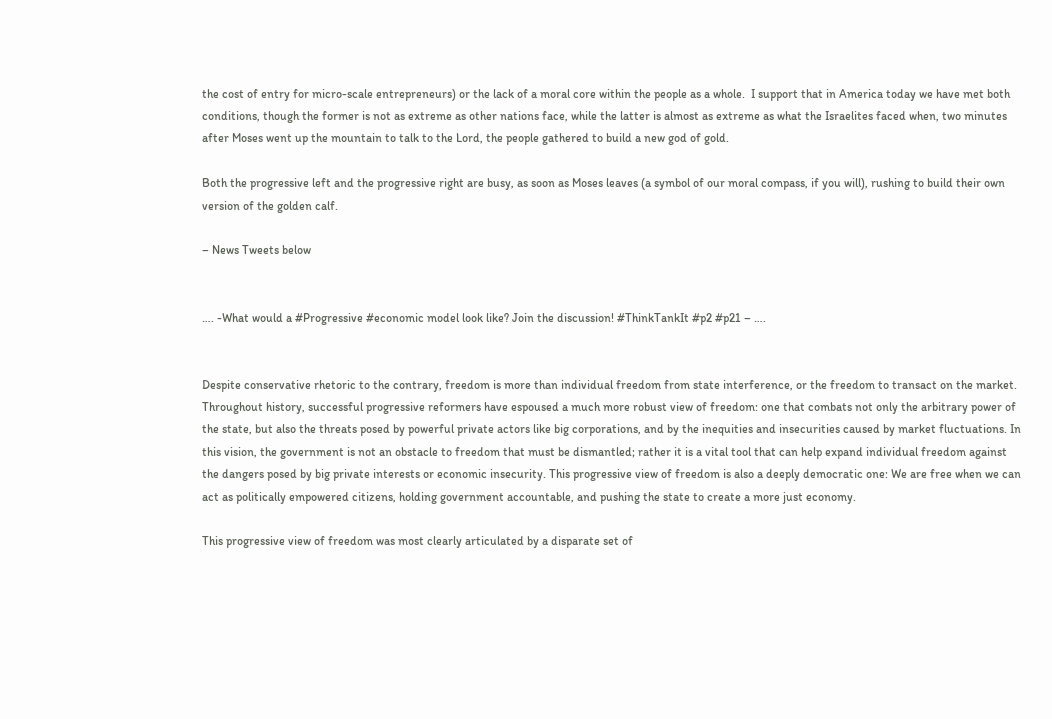the cost of entry for micro-scale entrepreneurs) or the lack of a moral core within the people as a whole.  I support that in America today we have met both conditions, though the former is not as extreme as other nations face, while the latter is almost as extreme as what the Israelites faced when, two minutes after Moses went up the mountain to talk to the Lord, the people gathered to build a new god of gold.

Both the progressive left and the progressive right are busy, as soon as Moses leaves (a symbol of our moral compass, if you will), rushing to build their own version of the golden calf.

– News Tweets below


…. -What would a #Progressive #economic model look like? Join the discussion! #ThinkTankIt #p2 #p21 – ….


Despite conservative rhetoric to the contrary, freedom is more than individual freedom from state interference, or the freedom to transact on the market. Throughout history, successful progressive reformers have espoused a much more robust view of freedom: one that combats not only the arbitrary power of the state, but also the threats posed by powerful private actors like big corporations, and by the inequities and insecurities caused by market fluctuations. In this vision, the government is not an obstacle to freedom that must be dismantled; rather it is a vital tool that can help expand individual freedom against the dangers posed by big private interests or economic insecurity. This progressive view of freedom is also a deeply democratic one: We are free when we can act as politically empowered citizens, holding government accountable, and pushing the state to create a more just economy.

This progressive view of freedom was most clearly articulated by a disparate set of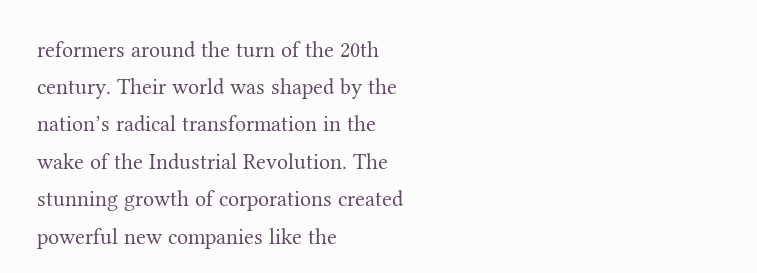reformers around the turn of the 20th century. Their world was shaped by the nation’s radical transformation in the wake of the Industrial Revolution. The stunning growth of corporations created powerful new companies like the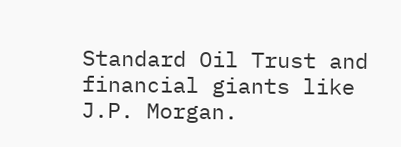Standard Oil Trust and financial giants like J.P. Morgan.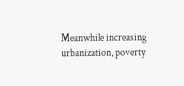Meanwhile increasing urbanization, poverty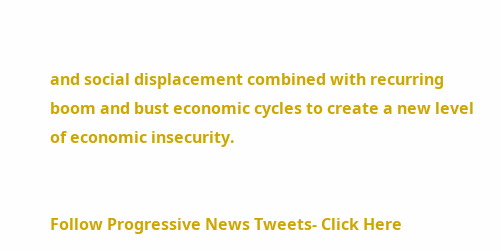and social displacement combined with recurring boom and bust economic cycles to create a new level of economic insecurity.


Follow Progressive News Tweets- Click Here